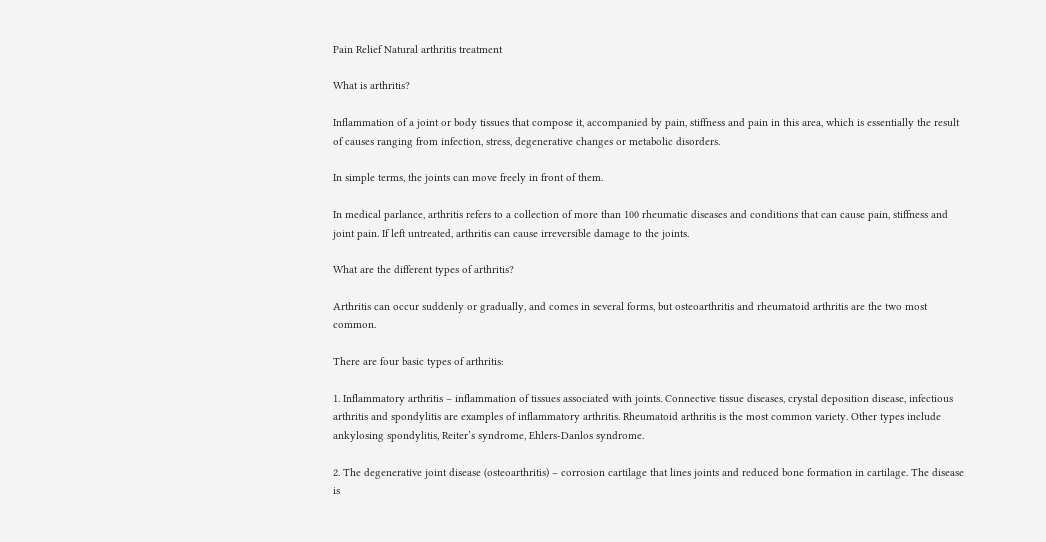Pain Relief Natural arthritis treatment

What is arthritis?

Inflammation of a joint or body tissues that compose it, accompanied by pain, stiffness and pain in this area, which is essentially the result of causes ranging from infection, stress, degenerative changes or metabolic disorders.

In simple terms, the joints can move freely in front of them.

In medical parlance, arthritis refers to a collection of more than 100 rheumatic diseases and conditions that can cause pain, stiffness and joint pain. If left untreated, arthritis can cause irreversible damage to the joints.

What are the different types of arthritis?

Arthritis can occur suddenly or gradually, and comes in several forms, but osteoarthritis and rheumatoid arthritis are the two most common.

There are four basic types of arthritis:

1. Inflammatory arthritis – inflammation of tissues associated with joints. Connective tissue diseases, crystal deposition disease, infectious arthritis and spondylitis are examples of inflammatory arthritis. Rheumatoid arthritis is the most common variety. Other types include ankylosing spondylitis, Reiter’s syndrome, Ehlers-Danlos syndrome.

2. The degenerative joint disease (osteoarthritis) – corrosion cartilage that lines joints and reduced bone formation in cartilage. The disease is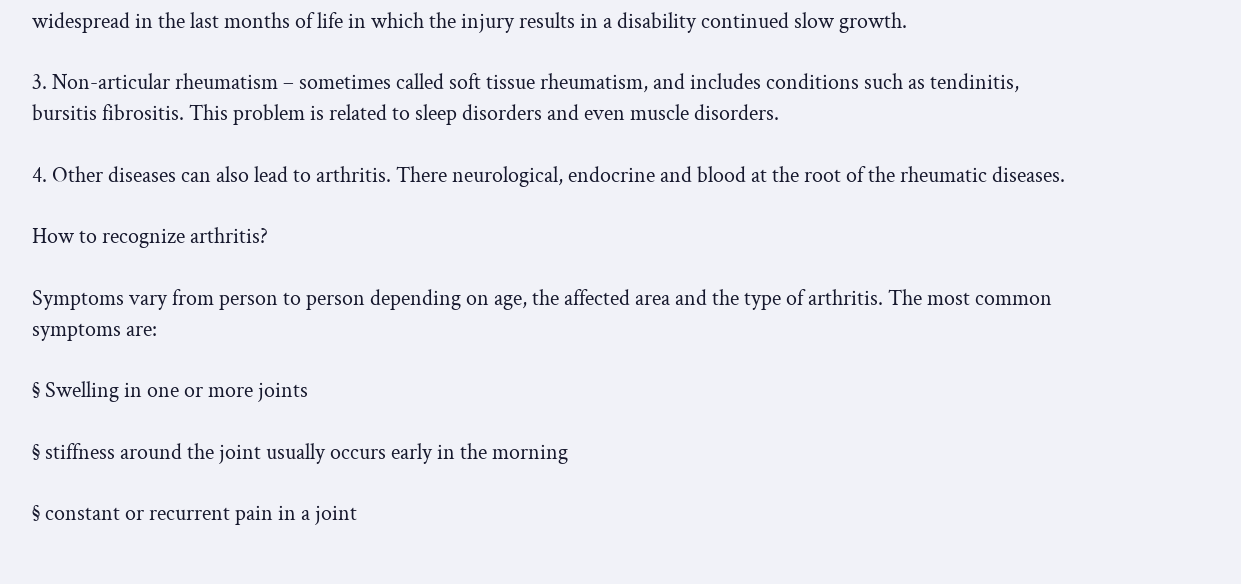widespread in the last months of life in which the injury results in a disability continued slow growth.

3. Non-articular rheumatism – sometimes called soft tissue rheumatism, and includes conditions such as tendinitis, bursitis fibrositis. This problem is related to sleep disorders and even muscle disorders.

4. Other diseases can also lead to arthritis. There neurological, endocrine and blood at the root of the rheumatic diseases.

How to recognize arthritis?

Symptoms vary from person to person depending on age, the affected area and the type of arthritis. The most common symptoms are:

§ Swelling in one or more joints

§ stiffness around the joint usually occurs early in the morning

§ constant or recurrent pain in a joint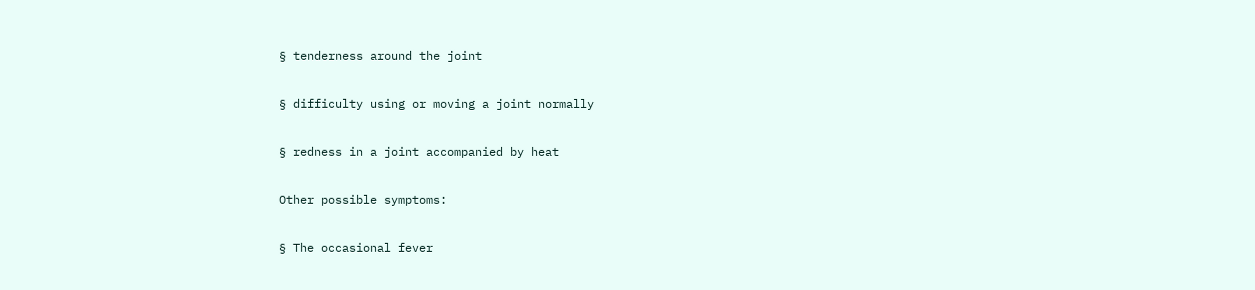§ tenderness around the joint

§ difficulty using or moving a joint normally

§ redness in a joint accompanied by heat

Other possible symptoms:

§ The occasional fever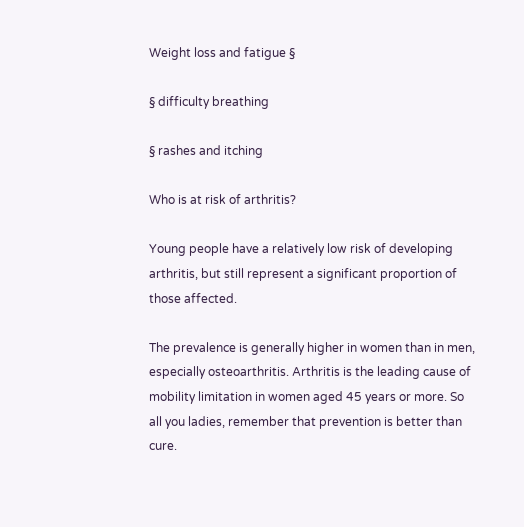Weight loss and fatigue §

§ difficulty breathing

§ rashes and itching

Who is at risk of arthritis?

Young people have a relatively low risk of developing arthritis, but still represent a significant proportion of those affected.

The prevalence is generally higher in women than in men, especially osteoarthritis. Arthritis is the leading cause of mobility limitation in women aged 45 years or more. So all you ladies, remember that prevention is better than cure.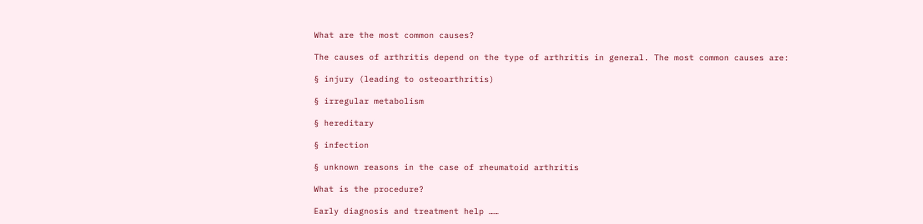What are the most common causes?

The causes of arthritis depend on the type of arthritis in general. The most common causes are:

§ injury (leading to osteoarthritis)

§ irregular metabolism

§ hereditary

§ infection

§ unknown reasons in the case of rheumatoid arthritis

What is the procedure?

Early diagnosis and treatment help ……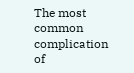The most common complication of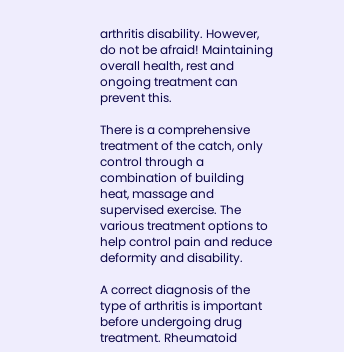arthritis disability. However, do not be afraid! Maintaining overall health, rest and ongoing treatment can prevent this.

There is a comprehensive treatment of the catch, only control through a combination of building heat, massage and supervised exercise. The various treatment options to help control pain and reduce deformity and disability.

A correct diagnosis of the type of arthritis is important before undergoing drug treatment. Rheumatoid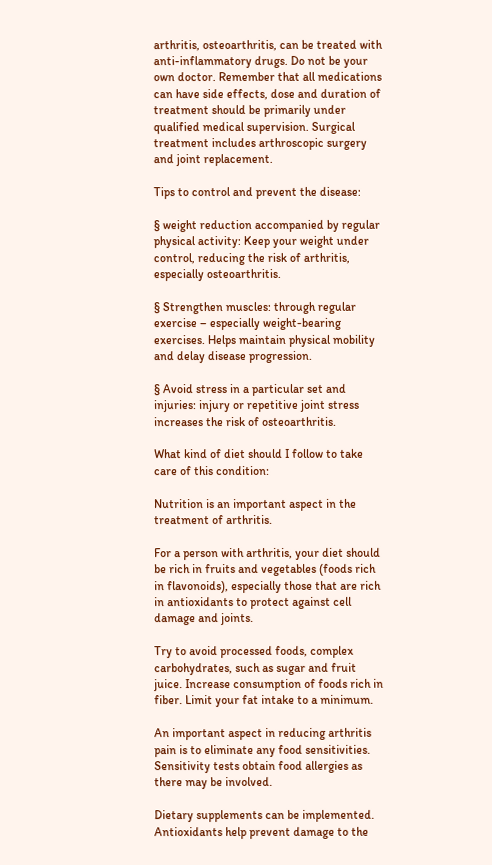arthritis, osteoarthritis, can be treated with anti-inflammatory drugs. Do not be your own doctor. Remember that all medications can have side effects, dose and duration of treatment should be primarily under qualified medical supervision. Surgical treatment includes arthroscopic surgery and joint replacement.

Tips to control and prevent the disease:

§ weight reduction accompanied by regular physical activity: Keep your weight under control, reducing the risk of arthritis, especially osteoarthritis.

§ Strengthen muscles: through regular exercise – especially weight-bearing exercises. Helps maintain physical mobility and delay disease progression.

§ Avoid stress in a particular set and injuries: injury or repetitive joint stress increases the risk of osteoarthritis.

What kind of diet should I follow to take care of this condition:

Nutrition is an important aspect in the treatment of arthritis.

For a person with arthritis, your diet should be rich in fruits and vegetables (foods rich in flavonoids), especially those that are rich in antioxidants to protect against cell damage and joints.

Try to avoid processed foods, complex carbohydrates, such as sugar and fruit juice. Increase consumption of foods rich in fiber. Limit your fat intake to a minimum.

An important aspect in reducing arthritis pain is to eliminate any food sensitivities. Sensitivity tests obtain food allergies as there may be involved.

Dietary supplements can be implemented. Antioxidants help prevent damage to the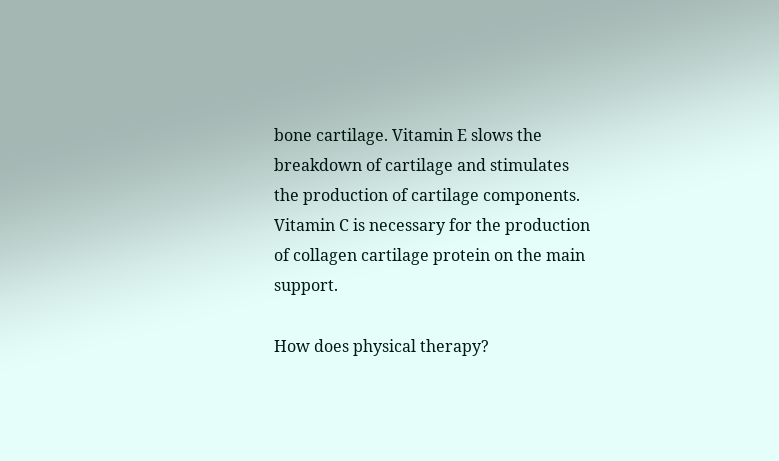bone cartilage. Vitamin E slows the breakdown of cartilage and stimulates the production of cartilage components. Vitamin C is necessary for the production of collagen cartilage protein on the main support.

How does physical therapy?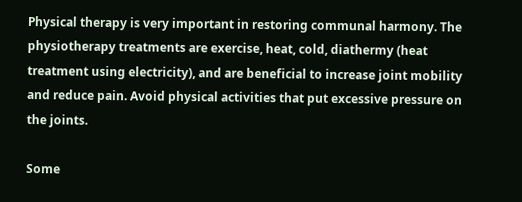Physical therapy is very important in restoring communal harmony. The physiotherapy treatments are exercise, heat, cold, diathermy (heat treatment using electricity), and are beneficial to increase joint mobility and reduce pain. Avoid physical activities that put excessive pressure on the joints.

Some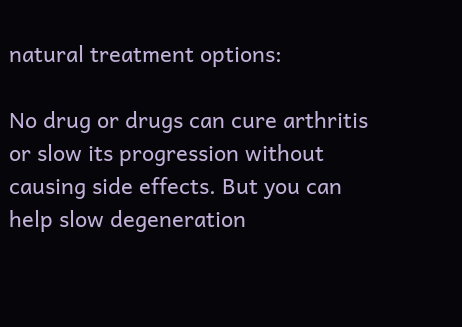natural treatment options:

No drug or drugs can cure arthritis or slow its progression without causing side effects. But you can help slow degeneration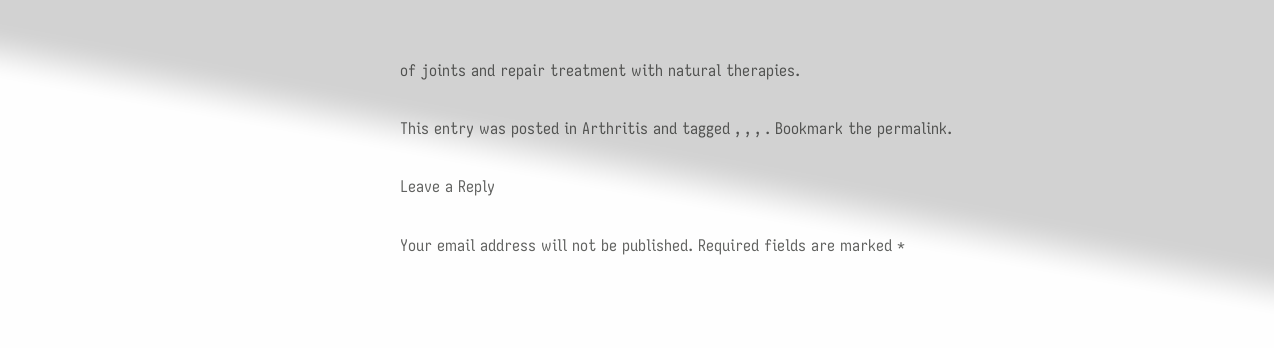of joints and repair treatment with natural therapies.

This entry was posted in Arthritis and tagged , , , . Bookmark the permalink.

Leave a Reply

Your email address will not be published. Required fields are marked *